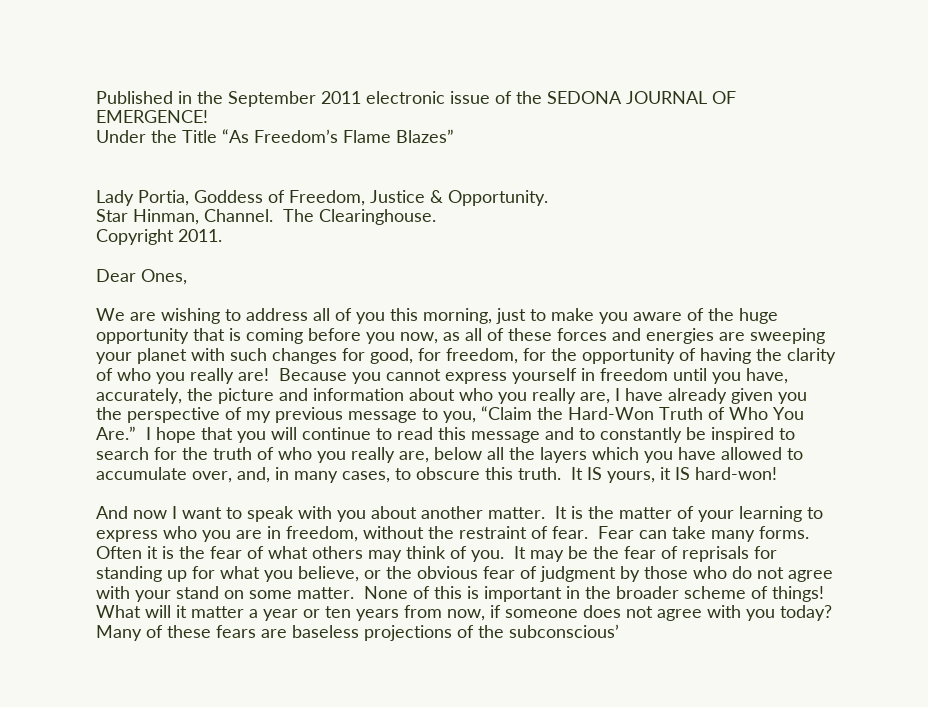Published in the September 2011 electronic issue of the SEDONA JOURNAL OF EMERGENCE!
Under the Title “As Freedom’s Flame Blazes”


Lady Portia, Goddess of Freedom, Justice & Opportunity.
Star Hinman, Channel.  The Clearinghouse.
Copyright 2011.

Dear Ones,

We are wishing to address all of you this morning, just to make you aware of the huge opportunity that is coming before you now, as all of these forces and energies are sweeping your planet with such changes for good, for freedom, for the opportunity of having the clarity of who you really are!  Because you cannot express yourself in freedom until you have, accurately, the picture and information about who you really are, I have already given you the perspective of my previous message to you, “Claim the Hard-Won Truth of Who You Are.”  I hope that you will continue to read this message and to constantly be inspired to search for the truth of who you really are, below all the layers which you have allowed to accumulate over, and, in many cases, to obscure this truth.  It IS yours, it IS hard-won!

And now I want to speak with you about another matter.  It is the matter of your learning to express who you are in freedom, without the restraint of fear.  Fear can take many forms.  Often it is the fear of what others may think of you.  It may be the fear of reprisals for standing up for what you believe, or the obvious fear of judgment by those who do not agree with your stand on some matter.  None of this is important in the broader scheme of things!  What will it matter a year or ten years from now, if someone does not agree with you today?  Many of these fears are baseless projections of the subconscious’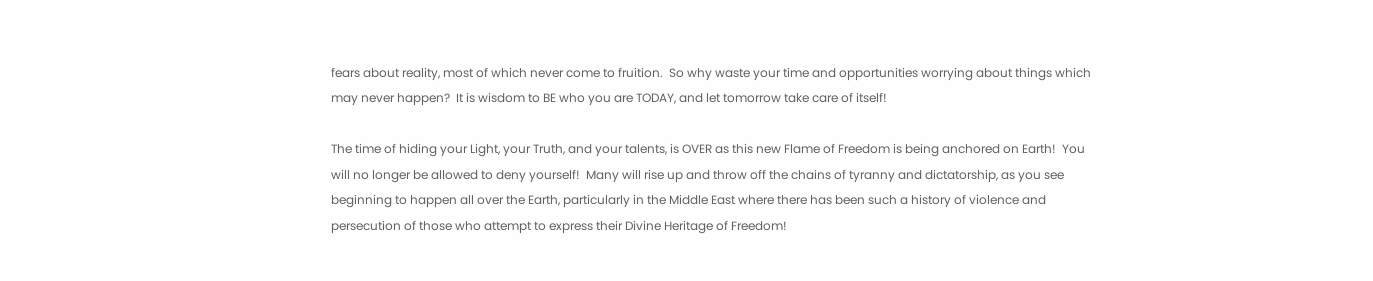fears about reality, most of which never come to fruition.  So why waste your time and opportunities worrying about things which may never happen?  It is wisdom to BE who you are TODAY, and let tomorrow take care of itself!

The time of hiding your Light, your Truth, and your talents, is OVER as this new Flame of Freedom is being anchored on Earth!  You will no longer be allowed to deny yourself!  Many will rise up and throw off the chains of tyranny and dictatorship, as you see beginning to happen all over the Earth, particularly in the Middle East where there has been such a history of violence and persecution of those who attempt to express their Divine Heritage of Freedom!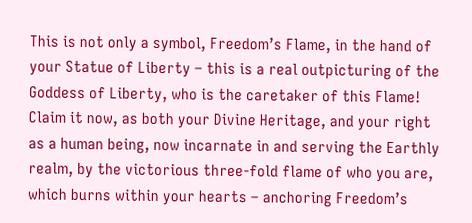This is not only a symbol, Freedom’s Flame, in the hand of your Statue of Liberty – this is a real outpicturing of the Goddess of Liberty, who is the caretaker of this Flame!  Claim it now, as both your Divine Heritage, and your right as a human being, now incarnate in and serving the Earthly realm, by the victorious three-fold flame of who you are, which burns within your hearts – anchoring Freedom’s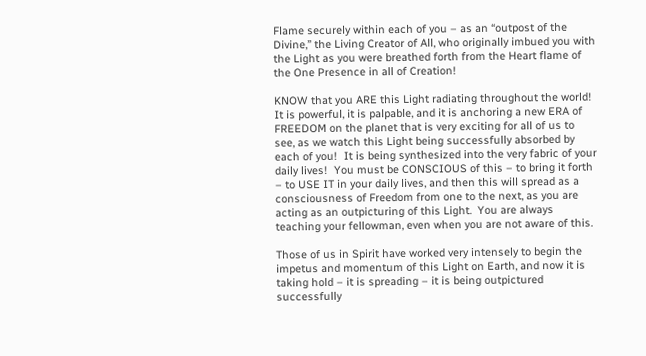Flame securely within each of you – as an “outpost of the Divine,” the Living Creator of All, who originally imbued you with the Light as you were breathed forth from the Heart flame of the One Presence in all of Creation!

KNOW that you ARE this Light radiating throughout the world!  It is powerful, it is palpable, and it is anchoring a new ERA of FREEDOM on the planet that is very exciting for all of us to see, as we watch this Light being successfully absorbed by each of you!  It is being synthesized into the very fabric of your daily lives!  You must be CONSCIOUS of this – to bring it forth – to USE IT in your daily lives, and then this will spread as a consciousness of Freedom from one to the next, as you are acting as an outpicturing of this Light.  You are always teaching your fellowman, even when you are not aware of this.

Those of us in Spirit have worked very intensely to begin the impetus and momentum of this Light on Earth, and now it is taking hold – it is spreading – it is being outpictured successfully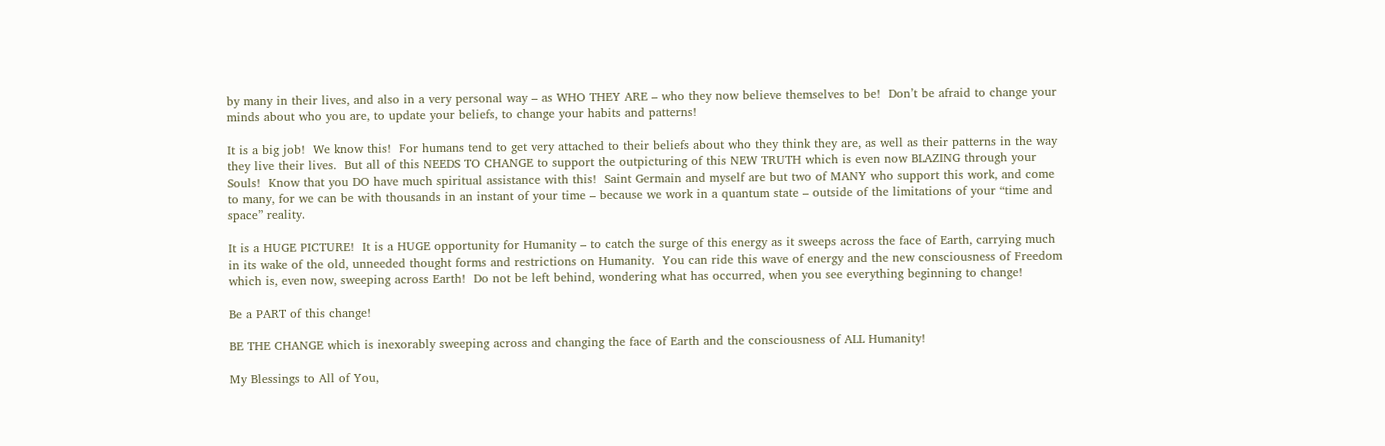by many in their lives, and also in a very personal way – as WHO THEY ARE – who they now believe themselves to be!  Don’t be afraid to change your minds about who you are, to update your beliefs, to change your habits and patterns!

It is a big job!  We know this!  For humans tend to get very attached to their beliefs about who they think they are, as well as their patterns in the way they live their lives.  But all of this NEEDS TO CHANGE to support the outpicturing of this NEW TRUTH which is even now BLAZING through your Souls!  Know that you DO have much spiritual assistance with this!  Saint Germain and myself are but two of MANY who support this work, and come to many, for we can be with thousands in an instant of your time – because we work in a quantum state – outside of the limitations of your “time and space” reality.

It is a HUGE PICTURE!  It is a HUGE opportunity for Humanity – to catch the surge of this energy as it sweeps across the face of Earth, carrying much in its wake of the old, unneeded thought forms and restrictions on Humanity.  You can ride this wave of energy and the new consciousness of Freedom which is, even now, sweeping across Earth!  Do not be left behind, wondering what has occurred, when you see everything beginning to change!

Be a PART of this change!

BE THE CHANGE which is inexorably sweeping across and changing the face of Earth and the consciousness of ALL Humanity!

My Blessings to All of You,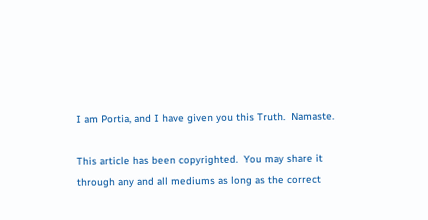I am Portia, and I have given you this Truth.  Namaste.

This article has been copyrighted.  You may share it through any and all mediums as long as the correct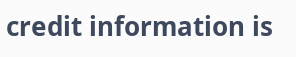credit information is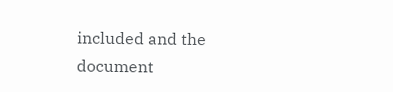included and the document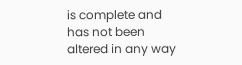is complete and has not been altered in any way